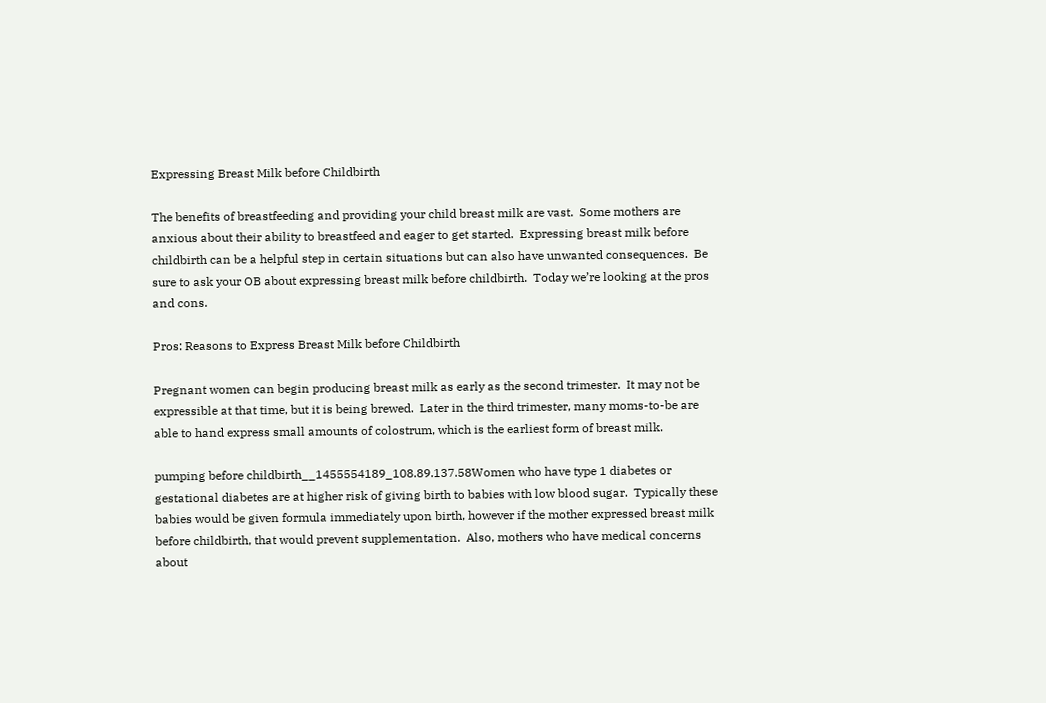Expressing Breast Milk before Childbirth

The benefits of breastfeeding and providing your child breast milk are vast.  Some mothers are anxious about their ability to breastfeed and eager to get started.  Expressing breast milk before childbirth can be a helpful step in certain situations but can also have unwanted consequences.  Be sure to ask your OB about expressing breast milk before childbirth.  Today we’re looking at the pros and cons.

Pros: Reasons to Express Breast Milk before Childbirth

Pregnant women can begin producing breast milk as early as the second trimester.  It may not be expressible at that time, but it is being brewed.  Later in the third trimester, many moms-to-be are able to hand express small amounts of colostrum, which is the earliest form of breast milk.

pumping before childbirth__1455554189_108.89.137.58Women who have type 1 diabetes or gestational diabetes are at higher risk of giving birth to babies with low blood sugar.  Typically these babies would be given formula immediately upon birth, however if the mother expressed breast milk before childbirth, that would prevent supplementation.  Also, mothers who have medical concerns about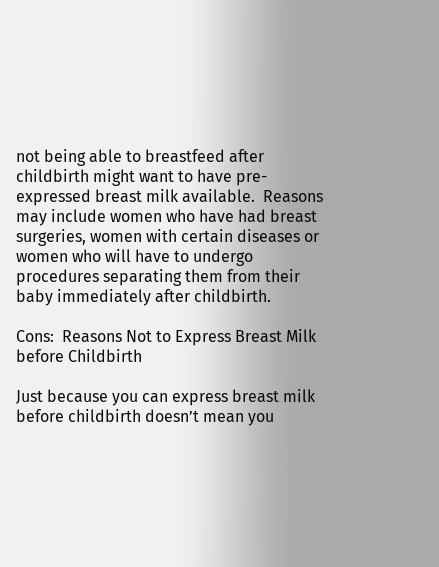not being able to breastfeed after childbirth might want to have pre-expressed breast milk available.  Reasons may include women who have had breast surgeries, women with certain diseases or women who will have to undergo procedures separating them from their baby immediately after childbirth.

Cons:  Reasons Not to Express Breast Milk before Childbirth

Just because you can express breast milk before childbirth doesn’t mean you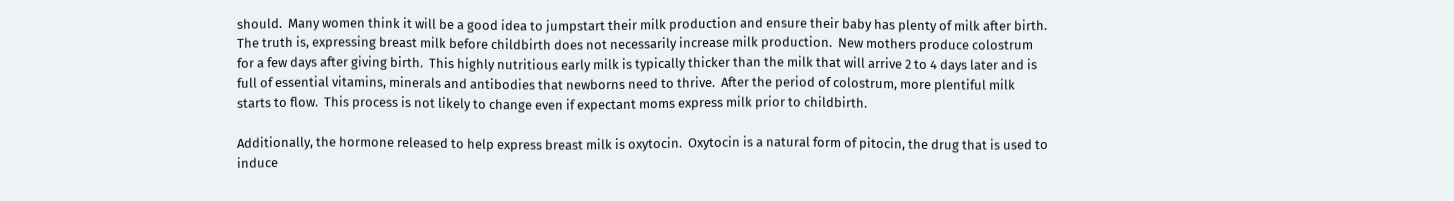should.  Many women think it will be a good idea to jumpstart their milk production and ensure their baby has plenty of milk after birth.  The truth is, expressing breast milk before childbirth does not necessarily increase milk production.  New mothers produce colostrum for a few days after giving birth.  This highly nutritious early milk is typically thicker than the milk that will arrive 2 to 4 days later and is full of essential vitamins, minerals and antibodies that newborns need to thrive.  After the period of colostrum, more plentiful milk starts to flow.  This process is not likely to change even if expectant moms express milk prior to childbirth.

Additionally, the hormone released to help express breast milk is oxytocin.  Oxytocin is a natural form of pitocin, the drug that is used to induce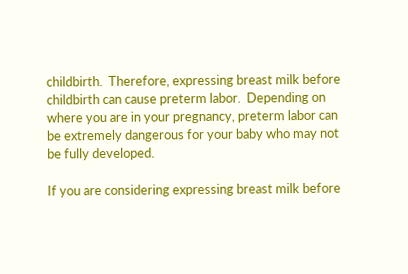childbirth.  Therefore, expressing breast milk before childbirth can cause preterm labor.  Depending on where you are in your pregnancy, preterm labor can be extremely dangerous for your baby who may not be fully developed.

If you are considering expressing breast milk before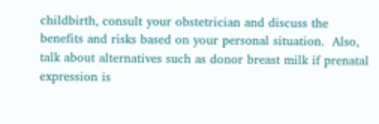childbirth, consult your obstetrician and discuss the benefits and risks based on your personal situation.  Also, talk about alternatives such as donor breast milk if prenatal expression is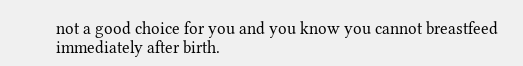not a good choice for you and you know you cannot breastfeed immediately after birth.